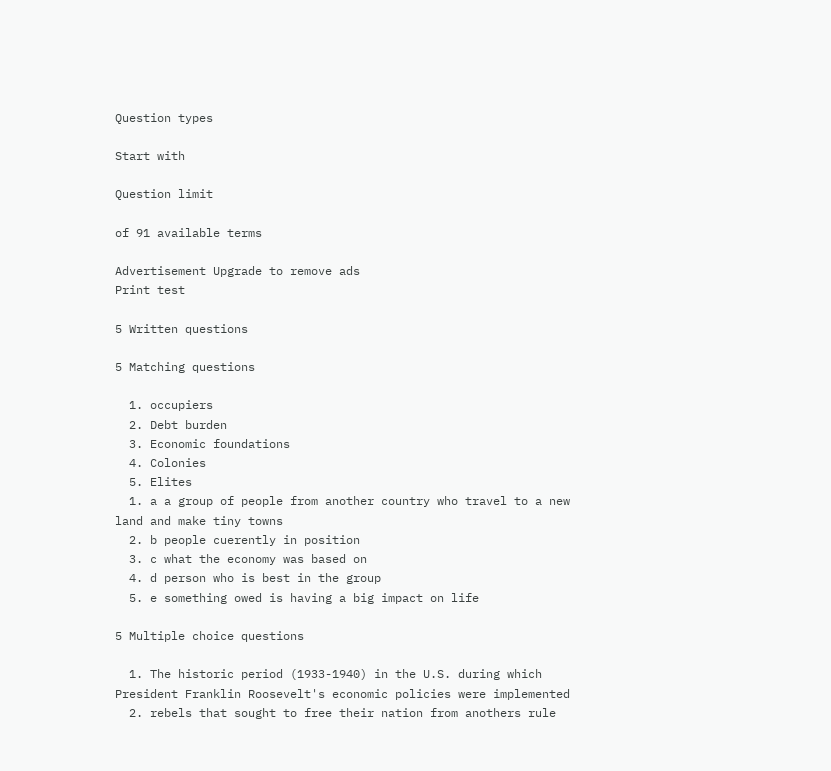Question types

Start with

Question limit

of 91 available terms

Advertisement Upgrade to remove ads
Print test

5 Written questions

5 Matching questions

  1. occupiers
  2. Debt burden
  3. Economic foundations
  4. Colonies
  5. Elites
  1. a a group of people from another country who travel to a new land and make tiny towns
  2. b people cuerently in position
  3. c what the economy was based on
  4. d person who is best in the group
  5. e something owed is having a big impact on life

5 Multiple choice questions

  1. The historic period (1933-1940) in the U.S. during which President Franklin Roosevelt's economic policies were implemented
  2. rebels that sought to free their nation from anothers rule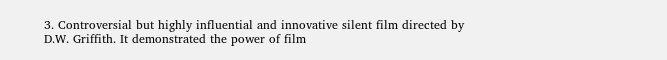3. Controversial but highly influential and innovative silent film directed by D.W. Griffith. It demonstrated the power of film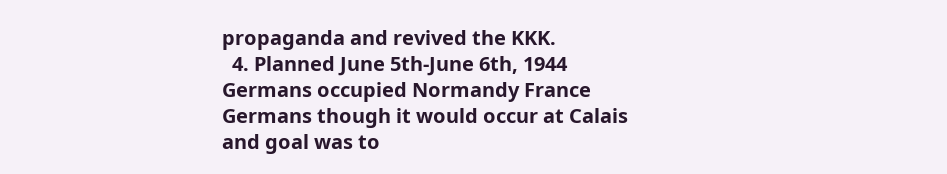propaganda and revived the KKK.
  4. Planned June 5th-June 6th, 1944 Germans occupied Normandy France Germans though it would occur at Calais and goal was to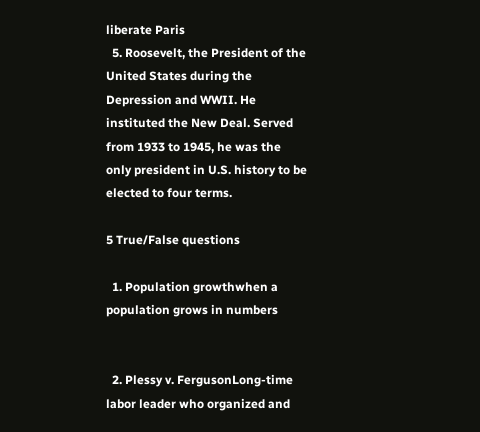liberate Paris
  5. Roosevelt, the President of the United States during the Depression and WWII. He instituted the New Deal. Served from 1933 to 1945, he was the only president in U.S. history to be elected to four terms.

5 True/False questions

  1. Population growthwhen a population grows in numbers


  2. Plessy v. FergusonLong-time labor leader who organized and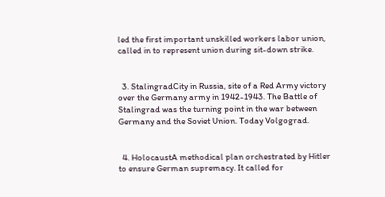led the first important unskilled workers labor union, called in to represent union during sit-down strike.


  3. StalingradCity in Russia, site of a Red Army victory over the Germany army in 1942-1943. The Battle of Stalingrad was the turning point in the war between Germany and the Soviet Union. Today Volgograd.


  4. HolocaustA methodical plan orchestrated by Hitler to ensure German supremacy. It called for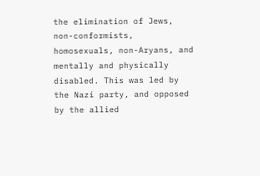the elimination of Jews, non-conformists, homosexuals, non-Aryans, and mentally and physically disabled. This was led by the Nazi party, and opposed by the allied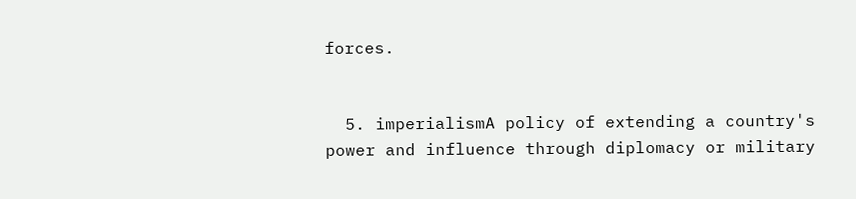forces.


  5. imperialismA policy of extending a country's power and influence through diplomacy or military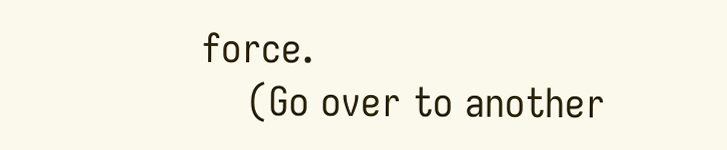force.
    (Go over to another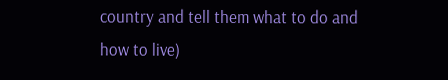country and tell them what to do and how to live)